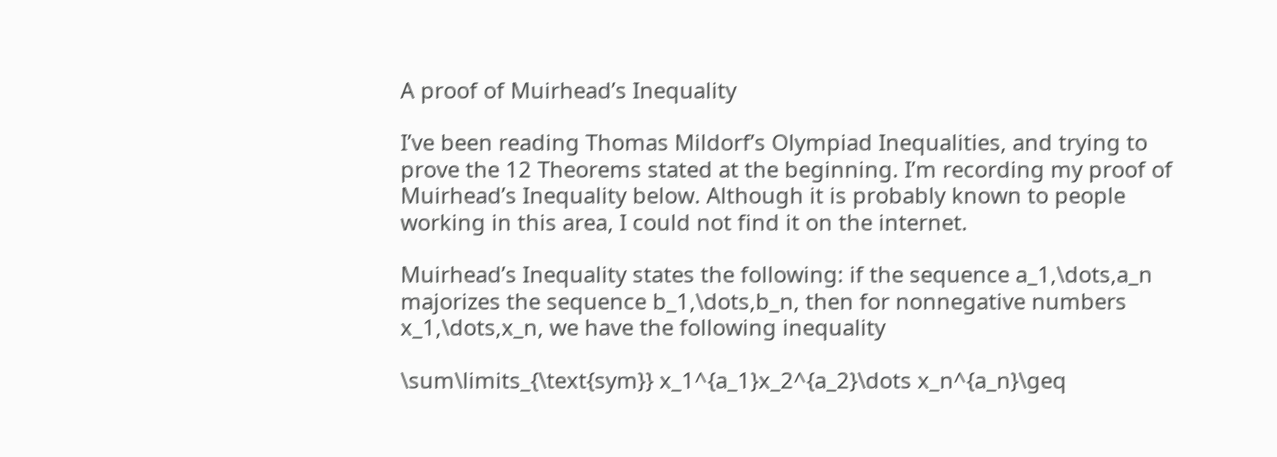A proof of Muirhead’s Inequality

I’ve been reading Thomas Mildorf’s Olympiad Inequalities, and trying to prove the 12 Theorems stated at the beginning. I’m recording my proof of Muirhead’s Inequality below. Although it is probably known to people working in this area, I could not find it on the internet.

Muirhead’s Inequality states the following: if the sequence a_1,\dots,a_n majorizes the sequence b_1,\dots,b_n, then for nonnegative numbers x_1,\dots,x_n, we have the following inequality

\sum\limits_{\text{sym}} x_1^{a_1}x_2^{a_2}\dots x_n^{a_n}\geq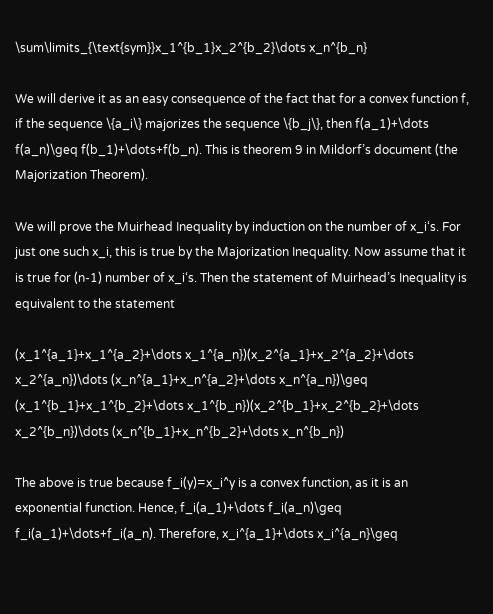\sum\limits_{\text{sym}}x_1^{b_1}x_2^{b_2}\dots x_n^{b_n}

We will derive it as an easy consequence of the fact that for a convex function f, if the sequence \{a_i\} majorizes the sequence \{b_j\}, then f(a_1)+\dots f(a_n)\geq f(b_1)+\dots+f(b_n). This is theorem 9 in Mildorf’s document (the Majorization Theorem).

We will prove the Muirhead Inequality by induction on the number of x_i‘s. For just one such x_i, this is true by the Majorization Inequality. Now assume that it is true for (n-1) number of x_i‘s. Then the statement of Muirhead’s Inequality is equivalent to the statement

(x_1^{a_1}+x_1^{a_2}+\dots x_1^{a_n})(x_2^{a_1}+x_2^{a_2}+\dots x_2^{a_n})\dots (x_n^{a_1}+x_n^{a_2}+\dots x_n^{a_n})\geq (x_1^{b_1}+x_1^{b_2}+\dots x_1^{b_n})(x_2^{b_1}+x_2^{b_2}+\dots x_2^{b_n})\dots (x_n^{b_1}+x_n^{b_2}+\dots x_n^{b_n})

The above is true because f_i(y)=x_i^y is a convex function, as it is an exponential function. Hence, f_i(a_1)+\dots f_i(a_n)\geq f_i(a_1)+\dots+f_i(a_n). Therefore, x_i^{a_1}+\dots x_i^{a_n}\geq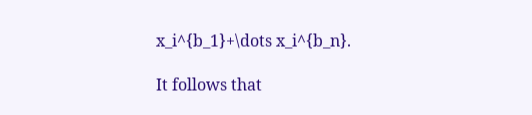x_i^{b_1}+\dots x_i^{b_n}.

It follows that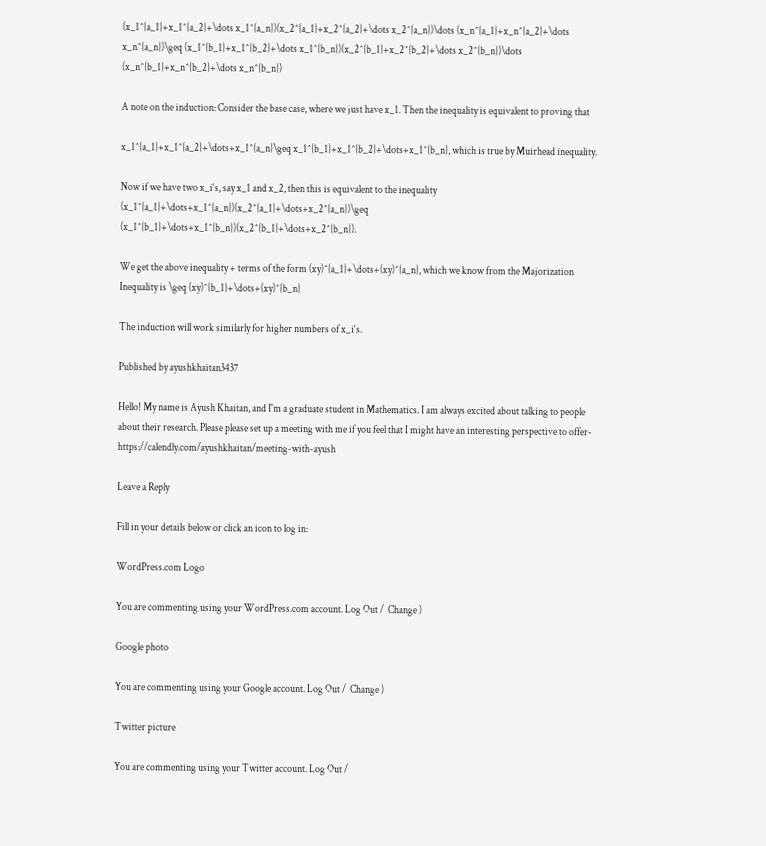(x_1^{a_1}+x_1^{a_2}+\dots x_1^{a_n})(x_2^{a_1}+x_2^{a_2}+\dots x_2^{a_n})\dots (x_n^{a_1}+x_n^{a_2}+\dots x_n^{a_n})\geq (x_1^{b_1}+x_1^{b_2}+\dots x_1^{b_n})(x_2^{b_1}+x_2^{b_2}+\dots x_2^{b_n})\dots (x_n^{b_1}+x_n^{b_2}+\dots x_n^{b_n})

A note on the induction: Consider the base case, where we just have x_1. Then the inequality is equivalent to proving that

x_1^{a_1}+x_1^{a_2}+\dots+x_1^{a_n}\geq x_1^{b_1}+x_1^{b_2}+\dots+x_1^{b_n}, which is true by Muirhead inequality.

Now if we have two x_i‘s, say x_1 and x_2, then this is equivalent to the inequality (x_1^{a_1}+\dots+x_1^{a_n})(x_2^{a_1}+\dots+x_2^{a_n})\geq (x_1^{b_1}+\dots+x_1^{b_n})(x_2^{b_1}+\dots+x_2^{b_n}).

We get the above inequality + terms of the form (xy)^{a_1}+\dots+(xy)^{a_n}, which we know from the Majorization Inequality is \geq (xy)^{b_1}+\dots+(xy)^{b_n}

The induction will work similarly for higher numbers of x_i‘s.

Published by ayushkhaitan3437

Hello! My name is Ayush Khaitan, and I'm a graduate student in Mathematics. I am always excited about talking to people about their research. Please please set up a meeting with me if you feel that I might have an interesting perspective to offer- https://calendly.com/ayushkhaitan/meeting-with-ayush

Leave a Reply

Fill in your details below or click an icon to log in:

WordPress.com Logo

You are commenting using your WordPress.com account. Log Out /  Change )

Google photo

You are commenting using your Google account. Log Out /  Change )

Twitter picture

You are commenting using your Twitter account. Log Out /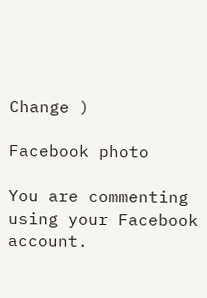Change )

Facebook photo

You are commenting using your Facebook account.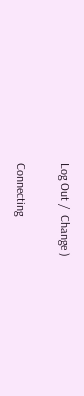Log Out /  Change )

Connecting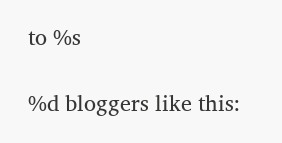to %s

%d bloggers like this: